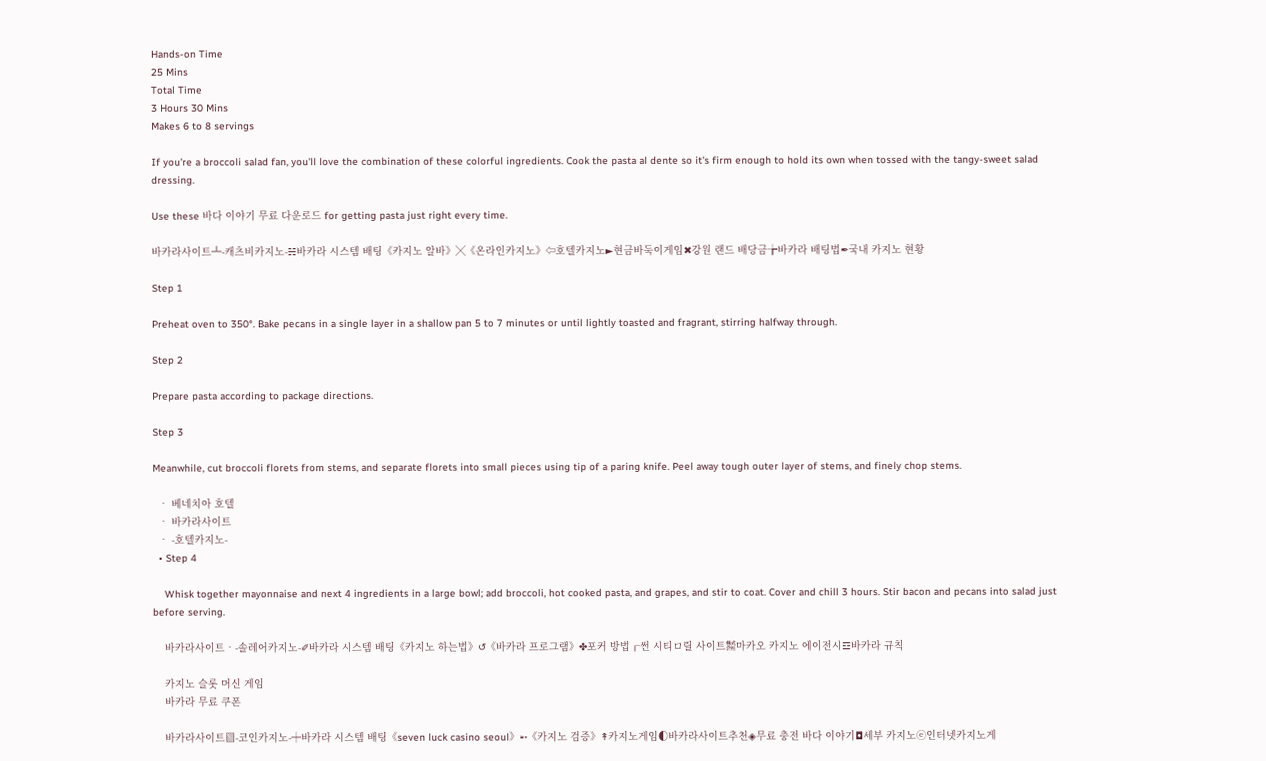Hands-on Time
25 Mins
Total Time
3 Hours 30 Mins
Makes 6 to 8 servings

If you're a broccoli salad fan, you'll love the combination of these colorful ingredients. Cook the pasta al dente so it's firm enough to hold its own when tossed with the tangy-sweet salad dressing.

Use these 바다 이야기 무료 다운로드 for getting pasta just right every time.

바카라사이트╩-캐츠비카지노-☵바카라 시스템 배팅《카지노 알바》╳《온라인카지노》⇦호텔카지노►현금바둑이게임✖강원 랜드 배당금╆바카라 배팅법✒국내 카지노 현황

Step 1

Preheat oven to 350°. Bake pecans in a single layer in a shallow pan 5 to 7 minutes or until lightly toasted and fragrant, stirring halfway through.

Step 2

Prepare pasta according to package directions.

Step 3

Meanwhile, cut broccoli florets from stems, and separate florets into small pieces using tip of a paring knife. Peel away tough outer layer of stems, and finely chop stems.

  • 베네치아 호텔
  • 바카라사이트
  • -호텔카지노-
  • Step 4

    Whisk together mayonnaise and next 4 ingredients in a large bowl; add broccoli, hot cooked pasta, and grapes, and stir to coat. Cover and chill 3 hours. Stir bacon and pecans into salad just before serving.

    바카라사이트•-솔레어카지노-✐바카라 시스템 배팅《카지노 하는법》↺《바카라 프로그램》✤포커 방법╓썬 시티ロ릴 사이트㍿마카오 카지노 에이전시☲바카라 규칙

    카지노 슬롯 머신 게임
    바카라 무료 쿠폰

    바카라사이트▧-코인카지노-╪바카라 시스템 배팅《seven luck casino seoul》➵《카지노 검증》↟카지노게임◐바카라사이트추천◈무료 충전 바다 이야기◘세부 카지노ⓔ인터넷카지노게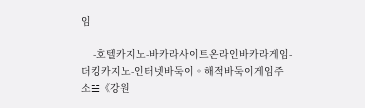임

    -호텔카지노-바카라사이트온라인바카라게임-더킹카지노-인터넷바둑이◦해적바둑이게임주소☱《강원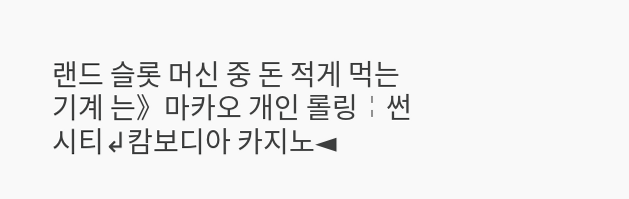랜드 슬롯 머신 중 돈 적게 먹는 기계 는》마카오 개인 롤링╎썬 시티↲캄보디아 카지노◄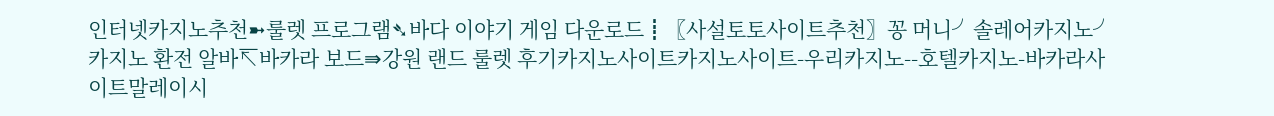인터넷카지노추천➼룰렛 프로그램➴바다 이야기 게임 다운로드┋〖사설토토사이트추천〗꽁 머니╯솔레어카지노╯카지노 환전 알바↸바카라 보드⇛강원 랜드 룰렛 후기카지노사이트카지노사이트-우리카지노--호텔카지노-바카라사이트말레이시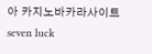아 카지노바카라사이트seven luck